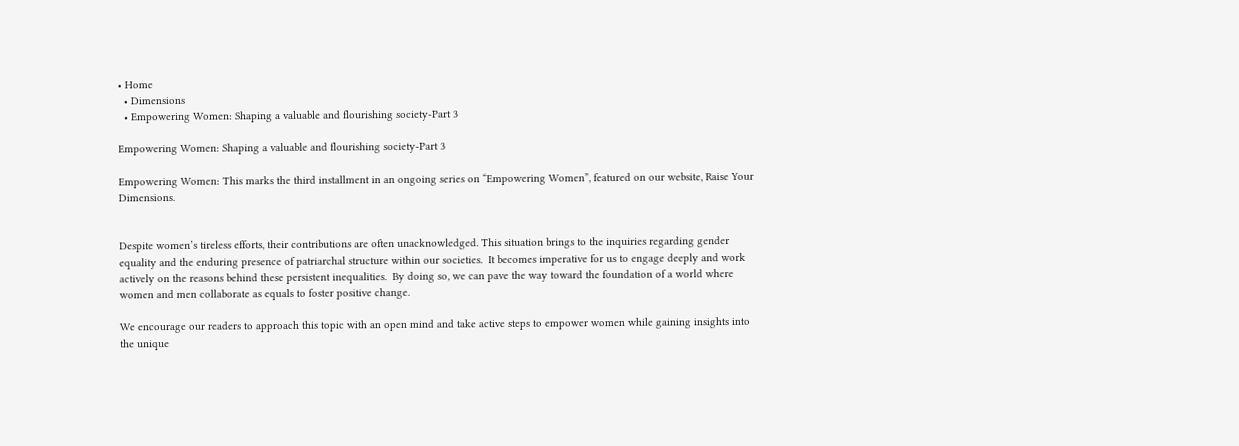• Home
  • Dimensions
  • Empowering Women: Shaping a valuable and flourishing society-Part 3

Empowering Women: Shaping a valuable and flourishing society-Part 3

Empowering Women: This marks the third installment in an ongoing series on “Empowering Women”, featured on our website, Raise Your Dimensions.


Despite women’s tireless efforts, their contributions are often unacknowledged. This situation brings to the inquiries regarding gender equality and the enduring presence of patriarchal structure within our societies.  It becomes imperative for us to engage deeply and work actively on the reasons behind these persistent inequalities.  By doing so, we can pave the way toward the foundation of a world where women and men collaborate as equals to foster positive change.

We encourage our readers to approach this topic with an open mind and take active steps to empower women while gaining insights into the unique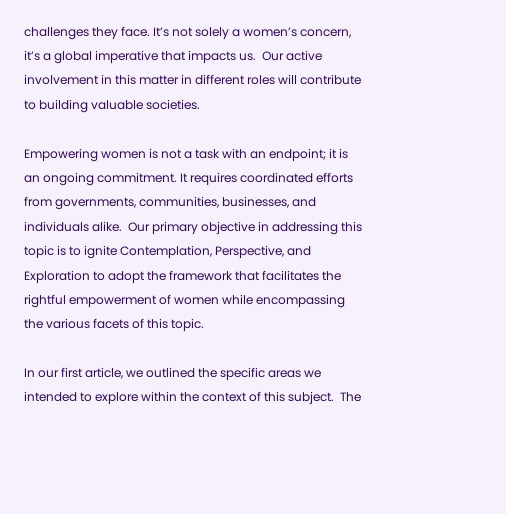challenges they face. It’s not solely a women’s concern, it’s a global imperative that impacts us.  Our active involvement in this matter in different roles will contribute to building valuable societies.

Empowering women is not a task with an endpoint; it is an ongoing commitment. It requires coordinated efforts from governments, communities, businesses, and individuals alike.  Our primary objective in addressing this topic is to ignite Contemplation, Perspective, and Exploration to adopt the framework that facilitates the rightful empowerment of women while encompassing the various facets of this topic.

In our first article, we outlined the specific areas we intended to explore within the context of this subject.  The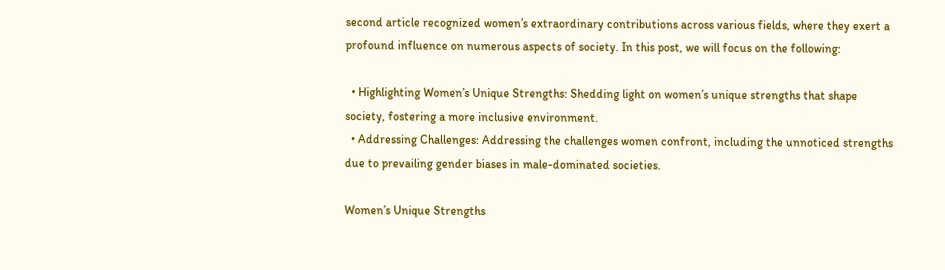second article recognized women’s extraordinary contributions across various fields, where they exert a profound influence on numerous aspects of society. In this post, we will focus on the following:

  • Highlighting Women’s Unique Strengths: Shedding light on women’s unique strengths that shape society, fostering a more inclusive environment.
  • Addressing Challenges: Addressing the challenges women confront, including the unnoticed strengths due to prevailing gender biases in male-dominated societies.

Women’s Unique Strengths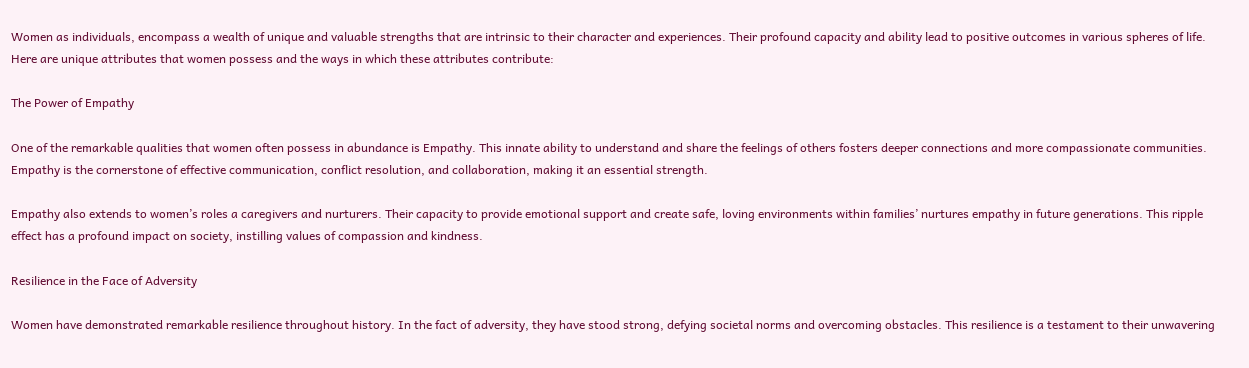Women as individuals, encompass a wealth of unique and valuable strengths that are intrinsic to their character and experiences. Their profound capacity and ability lead to positive outcomes in various spheres of life.  Here are unique attributes that women possess and the ways in which these attributes contribute:

The Power of Empathy

One of the remarkable qualities that women often possess in abundance is Empathy. This innate ability to understand and share the feelings of others fosters deeper connections and more compassionate communities. Empathy is the cornerstone of effective communication, conflict resolution, and collaboration, making it an essential strength.

Empathy also extends to women’s roles a caregivers and nurturers. Their capacity to provide emotional support and create safe, loving environments within families’ nurtures empathy in future generations. This ripple effect has a profound impact on society, instilling values of compassion and kindness.

Resilience in the Face of Adversity

Women have demonstrated remarkable resilience throughout history. In the fact of adversity, they have stood strong, defying societal norms and overcoming obstacles. This resilience is a testament to their unwavering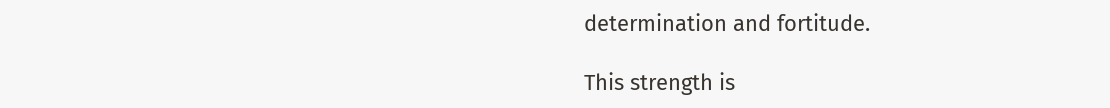determination and fortitude.

This strength is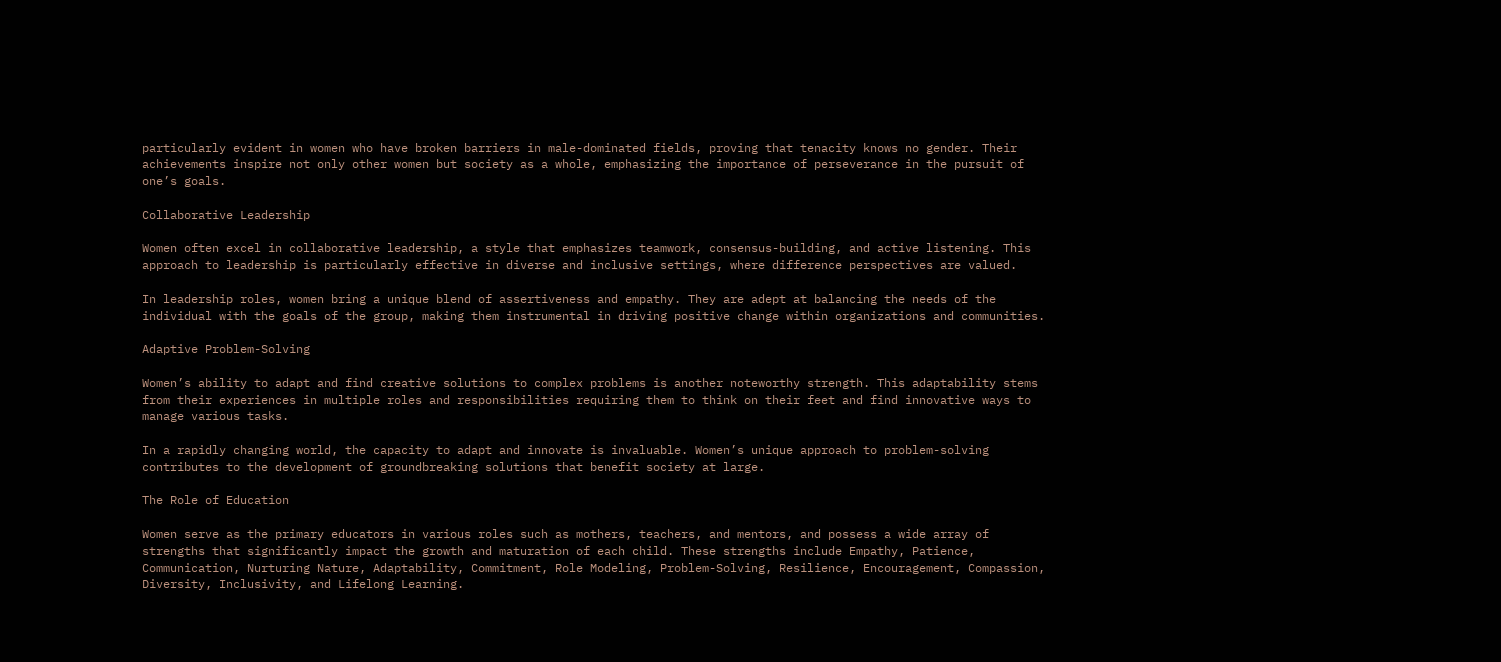particularly evident in women who have broken barriers in male-dominated fields, proving that tenacity knows no gender. Their achievements inspire not only other women but society as a whole, emphasizing the importance of perseverance in the pursuit of one’s goals.

Collaborative Leadership

Women often excel in collaborative leadership, a style that emphasizes teamwork, consensus-building, and active listening. This approach to leadership is particularly effective in diverse and inclusive settings, where difference perspectives are valued.

In leadership roles, women bring a unique blend of assertiveness and empathy. They are adept at balancing the needs of the individual with the goals of the group, making them instrumental in driving positive change within organizations and communities.

Adaptive Problem-Solving

Women’s ability to adapt and find creative solutions to complex problems is another noteworthy strength. This adaptability stems from their experiences in multiple roles and responsibilities requiring them to think on their feet and find innovative ways to manage various tasks.

In a rapidly changing world, the capacity to adapt and innovate is invaluable. Women’s unique approach to problem-solving contributes to the development of groundbreaking solutions that benefit society at large.

The Role of Education

Women serve as the primary educators in various roles such as mothers, teachers, and mentors, and possess a wide array of strengths that significantly impact the growth and maturation of each child. These strengths include Empathy, Patience, Communication, Nurturing Nature, Adaptability, Commitment, Role Modeling, Problem-Solving, Resilience, Encouragement, Compassion, Diversity, Inclusivity, and Lifelong Learning.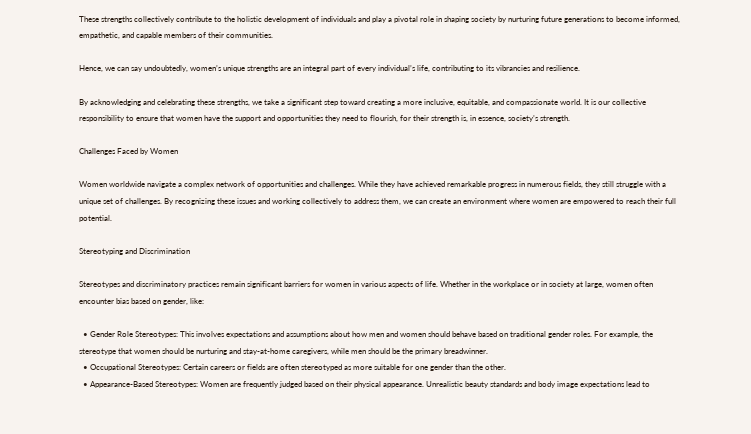These strengths collectively contribute to the holistic development of individuals and play a pivotal role in shaping society by nurturing future generations to become informed, empathetic, and capable members of their communities.

Hence, we can say undoubtedly, women’s unique strengths are an integral part of every individual’s life, contributing to its vibrancies and resilience.

By acknowledging and celebrating these strengths, we take a significant step toward creating a more inclusive, equitable, and compassionate world. It is our collective responsibility to ensure that women have the support and opportunities they need to flourish, for their strength is, in essence, society’s strength.

Challenges Faced by Women

Women worldwide navigate a complex network of opportunities and challenges. While they have achieved remarkable progress in numerous fields, they still struggle with a unique set of challenges. By recognizing these issues and working collectively to address them, we can create an environment where women are empowered to reach their full potential.

Stereotyping and Discrimination

Stereotypes and discriminatory practices remain significant barriers for women in various aspects of life. Whether in the workplace or in society at large, women often encounter bias based on gender, like:

  • Gender Role Stereotypes: This involves expectations and assumptions about how men and women should behave based on traditional gender roles. For example, the stereotype that women should be nurturing and stay-at-home caregivers, while men should be the primary breadwinner.
  • Occupational Stereotypes: Certain careers or fields are often stereotyped as more suitable for one gender than the other.
  • Appearance-Based Stereotypes: Women are frequently judged based on their physical appearance. Unrealistic beauty standards and body image expectations lead to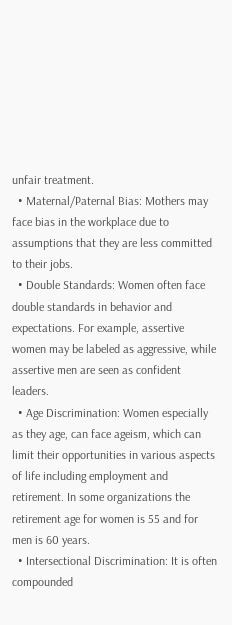unfair treatment.
  • Maternal/Paternal Bias: Mothers may face bias in the workplace due to assumptions that they are less committed to their jobs.
  • Double Standards: Women often face double standards in behavior and expectations. For example, assertive women may be labeled as aggressive, while assertive men are seen as confident leaders.
  • Age Discrimination: Women especially as they age, can face ageism, which can limit their opportunities in various aspects of life including employment and retirement. In some organizations the retirement age for women is 55 and for men is 60 years.
  • Intersectional Discrimination: It is often compounded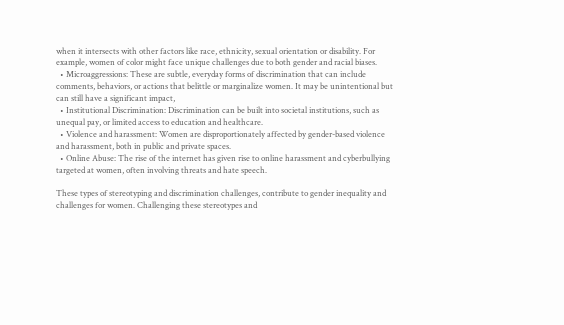when it intersects with other factors like race, ethnicity, sexual orientation or disability. For example, women of color might face unique challenges due to both gender and racial biases.
  • Microaggressions: These are subtle, everyday forms of discrimination that can include comments, behaviors, or actions that belittle or marginalize women. It may be unintentional but can still have a significant impact,
  • Institutional Discrimination: Discrimination can be built into societal institutions, such as unequal pay, or limited access to education and healthcare.
  • Violence and harassment: Women are disproportionately affected by gender-based violence and harassment, both in public and private spaces.
  • Online Abuse: The rise of the internet has given rise to online harassment and cyberbullying targeted at women, often involving threats and hate speech.

These types of stereotyping and discrimination challenges, contribute to gender inequality and challenges for women. Challenging these stereotypes and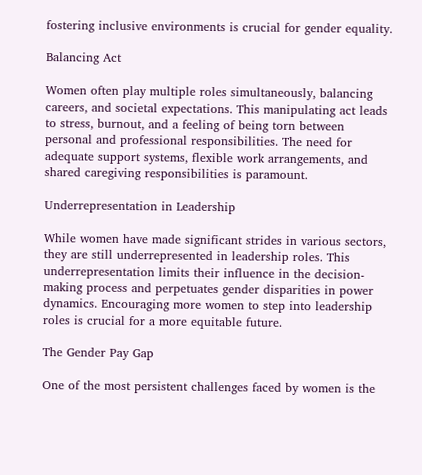fostering inclusive environments is crucial for gender equality.

Balancing Act

Women often play multiple roles simultaneously, balancing careers, and societal expectations. This manipulating act leads to stress, burnout, and a feeling of being torn between personal and professional responsibilities. The need for adequate support systems, flexible work arrangements, and shared caregiving responsibilities is paramount.

Underrepresentation in Leadership

While women have made significant strides in various sectors, they are still underrepresented in leadership roles. This underrepresentation limits their influence in the decision-making process and perpetuates gender disparities in power dynamics. Encouraging more women to step into leadership roles is crucial for a more equitable future.

The Gender Pay Gap

One of the most persistent challenges faced by women is the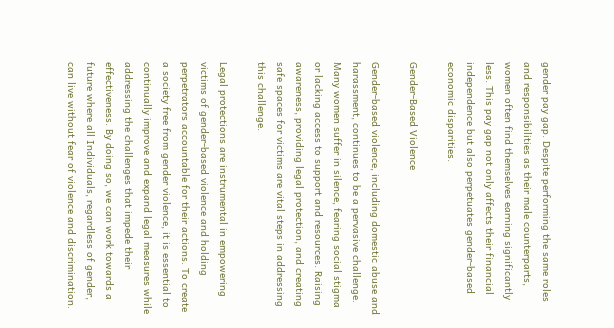gender pay gap. Despite performing the same roles and responsibilities as their male counterparts, women often find themselves earning significantly less. This pay gap not only affects their financial independence but also perpetuates gender-based economic disparities.

Gender-Based Violence

Gender-based violence, including domestic abuse and harassment, continues to be a pervasive challenge. Many women suffer in silence, fearing social stigma or lacking access to support and resources. Raising awareness, providing legal protection, and creating safe spaces for victims are vital steps in addressing this challenge.

Legal protections are instrumental in empowering victims of gender-based violence and holding perpetrators accountable for their actions. To create a society free from gender violence, it is essential to continually improve and expand legal measures while addressing the challenges that impede their effectiveness. By doing so, we can work towards a future where all Individuals, regardless of gender, can live without fear of violence and discrimination.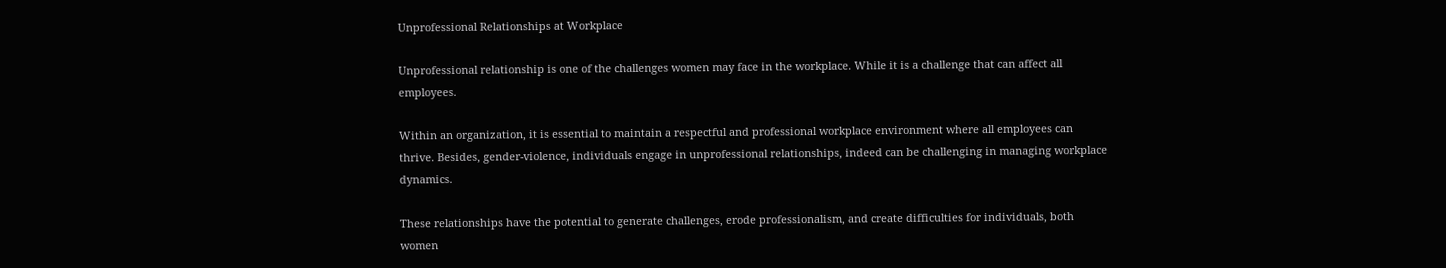Unprofessional Relationships at Workplace

Unprofessional relationship is one of the challenges women may face in the workplace. While it is a challenge that can affect all employees.

Within an organization, it is essential to maintain a respectful and professional workplace environment where all employees can thrive. Besides, gender-violence, individuals engage in unprofessional relationships, indeed can be challenging in managing workplace dynamics.

These relationships have the potential to generate challenges, erode professionalism, and create difficulties for individuals, both women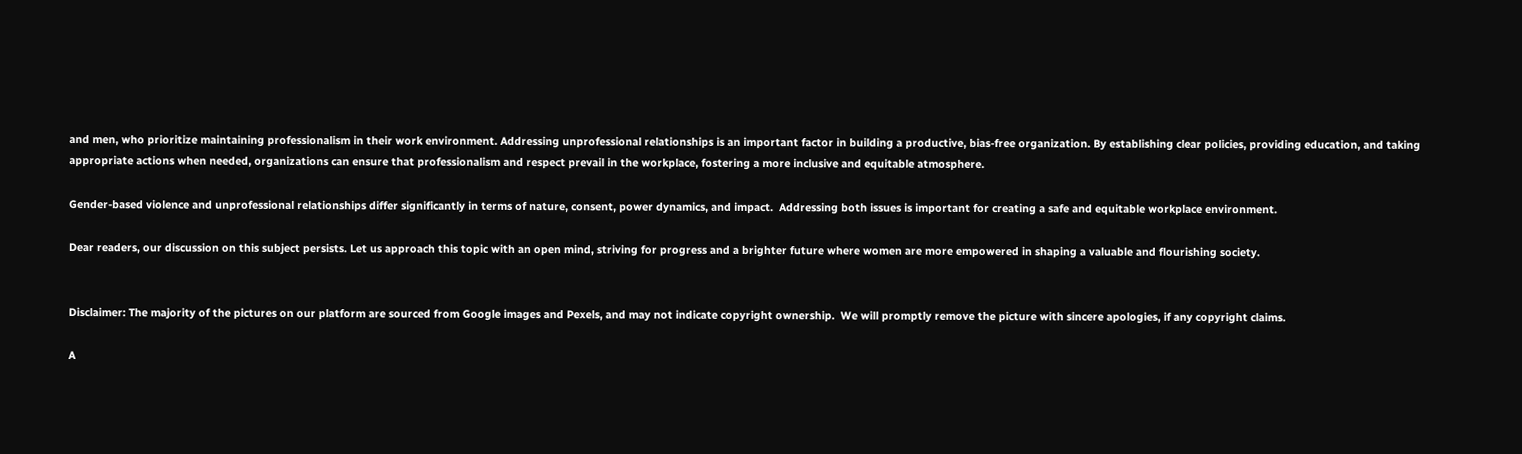and men, who prioritize maintaining professionalism in their work environment. Addressing unprofessional relationships is an important factor in building a productive, bias-free organization. By establishing clear policies, providing education, and taking appropriate actions when needed, organizations can ensure that professionalism and respect prevail in the workplace, fostering a more inclusive and equitable atmosphere.

Gender-based violence and unprofessional relationships differ significantly in terms of nature, consent, power dynamics, and impact.  Addressing both issues is important for creating a safe and equitable workplace environment.

Dear readers, our discussion on this subject persists. Let us approach this topic with an open mind, striving for progress and a brighter future where women are more empowered in shaping a valuable and flourishing society.


Disclaimer: The majority of the pictures on our platform are sourced from Google images and Pexels, and may not indicate copyright ownership.  We will promptly remove the picture with sincere apologies, if any copyright claims.

A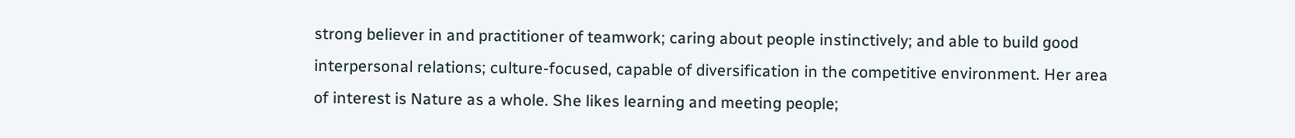strong believer in and practitioner of teamwork; caring about people instinctively; and able to build good interpersonal relations; culture-focused, capable of diversification in the competitive environment. Her area of interest is Nature as a whole. She likes learning and meeting people;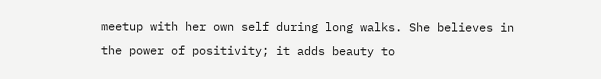meetup with her own self during long walks. She believes in the power of positivity; it adds beauty to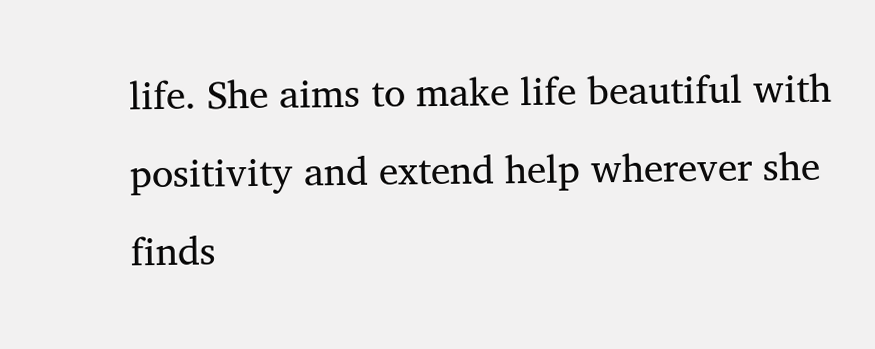life. She aims to make life beautiful with positivity and extend help wherever she finds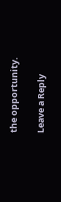the opportunity.

Leave a Reply